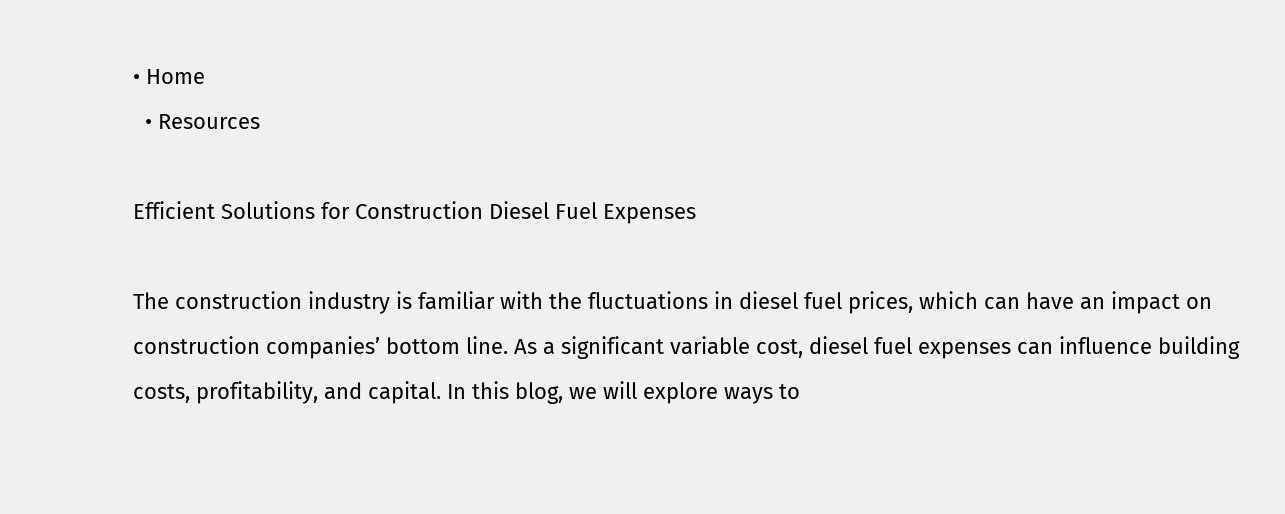• Home
  • Resources

Efficient Solutions for Construction Diesel Fuel Expenses

The construction industry is familiar with the fluctuations in diesel fuel prices, which can have an impact on construction companies’ bottom line. As a significant variable cost, diesel fuel expenses can influence building costs, profitability, and capital. In this blog, we will explore ways to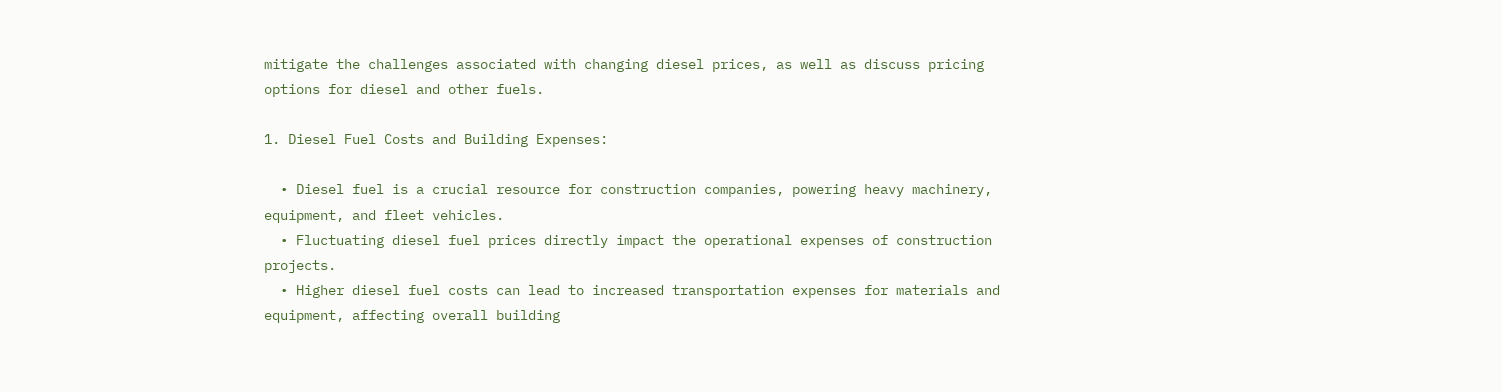mitigate the challenges associated with changing diesel prices, as well as discuss pricing options for diesel and other fuels.

1. Diesel Fuel Costs and Building Expenses:

  • Diesel fuel is a crucial resource for construction companies, powering heavy machinery, equipment, and fleet vehicles.
  • Fluctuating diesel fuel prices directly impact the operational expenses of construction projects.
  • Higher diesel fuel costs can lead to increased transportation expenses for materials and equipment, affecting overall building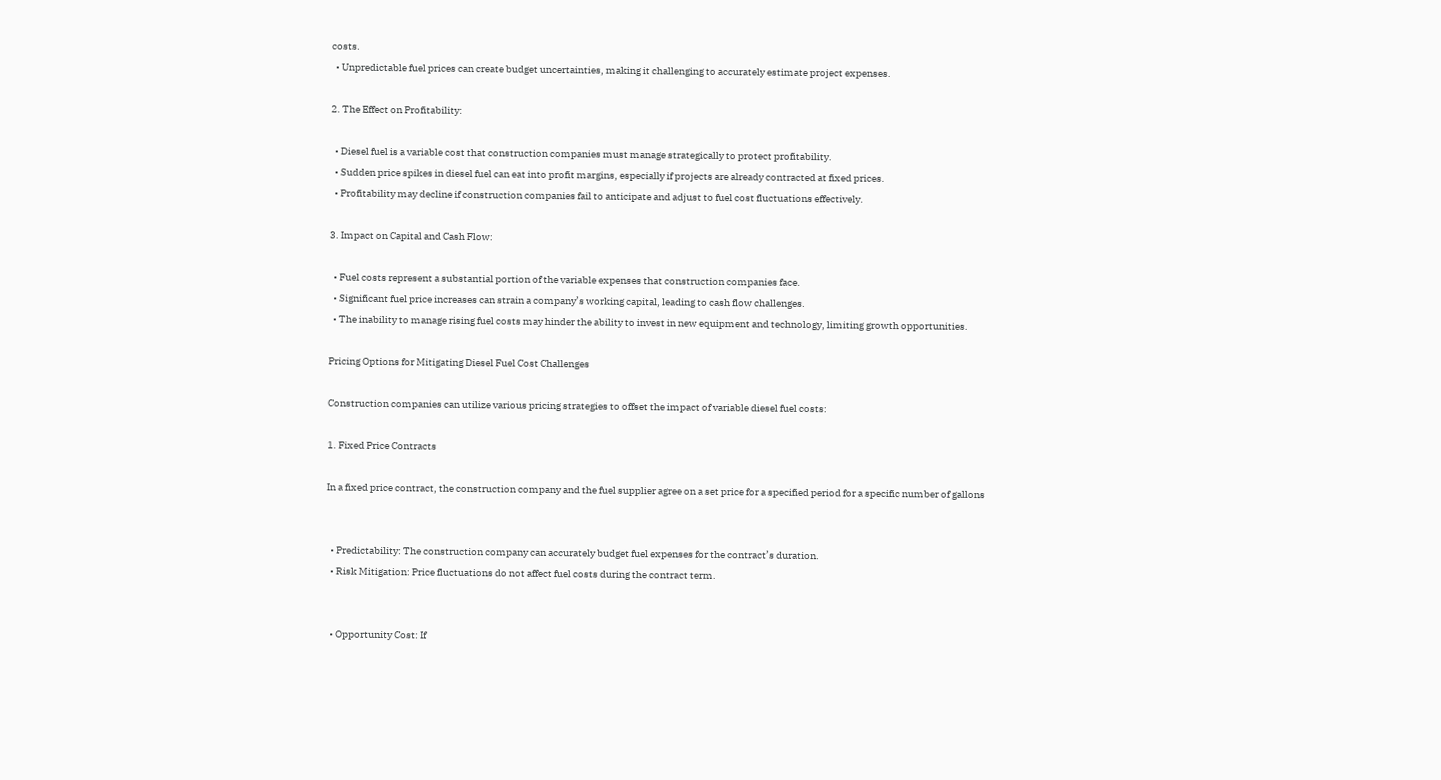costs.
  • Unpredictable fuel prices can create budget uncertainties, making it challenging to accurately estimate project expenses.

2. The Effect on Profitability:

  • Diesel fuel is a variable cost that construction companies must manage strategically to protect profitability.
  • Sudden price spikes in diesel fuel can eat into profit margins, especially if projects are already contracted at fixed prices.
  • Profitability may decline if construction companies fail to anticipate and adjust to fuel cost fluctuations effectively.

3. Impact on Capital and Cash Flow:

  • Fuel costs represent a substantial portion of the variable expenses that construction companies face.
  • Significant fuel price increases can strain a company’s working capital, leading to cash flow challenges.
  • The inability to manage rising fuel costs may hinder the ability to invest in new equipment and technology, limiting growth opportunities.

Pricing Options for Mitigating Diesel Fuel Cost Challenges

Construction companies can utilize various pricing strategies to offset the impact of variable diesel fuel costs:

1. Fixed Price Contracts

In a fixed price contract, the construction company and the fuel supplier agree on a set price for a specified period for a specific number of gallons


  • Predictability: The construction company can accurately budget fuel expenses for the contract’s duration.
  • Risk Mitigation: Price fluctuations do not affect fuel costs during the contract term.


  • Opportunity Cost: If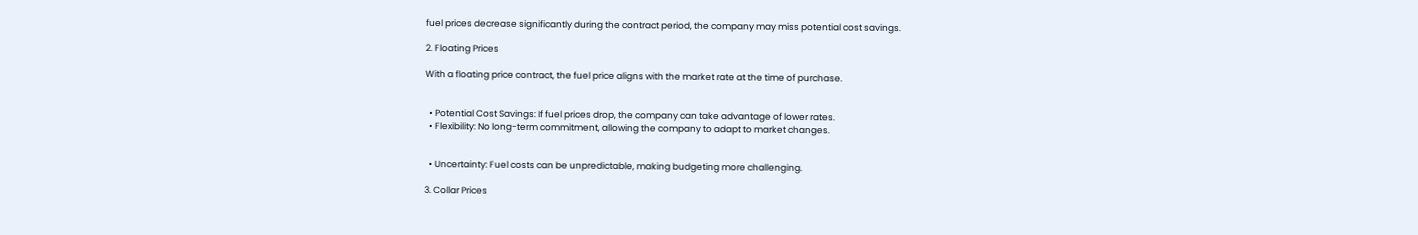fuel prices decrease significantly during the contract period, the company may miss potential cost savings.

2. Floating Prices

With a floating price contract, the fuel price aligns with the market rate at the time of purchase.


  • Potential Cost Savings: If fuel prices drop, the company can take advantage of lower rates.
  • Flexibility: No long-term commitment, allowing the company to adapt to market changes.


  • Uncertainty: Fuel costs can be unpredictable, making budgeting more challenging.

3. Collar Prices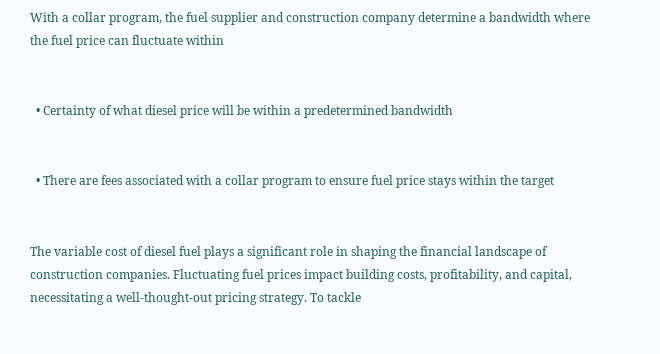With a collar program, the fuel supplier and construction company determine a bandwidth where the fuel price can fluctuate within


  • Certainty of what diesel price will be within a predetermined bandwidth


  • There are fees associated with a collar program to ensure fuel price stays within the target


The variable cost of diesel fuel plays a significant role in shaping the financial landscape of construction companies. Fluctuating fuel prices impact building costs, profitability, and capital, necessitating a well-thought-out pricing strategy. To tackle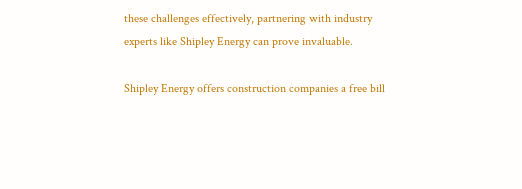these challenges effectively, partnering with industry experts like Shipley Energy can prove invaluable.

Shipley Energy offers construction companies a free bill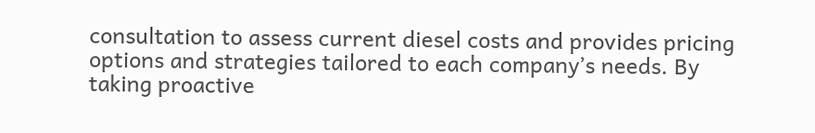consultation to assess current diesel costs and provides pricing options and strategies tailored to each company’s needs. By taking proactive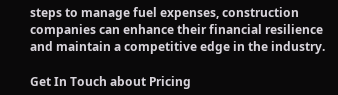steps to manage fuel expenses, construction companies can enhance their financial resilience and maintain a competitive edge in the industry.

Get In Touch about Pricing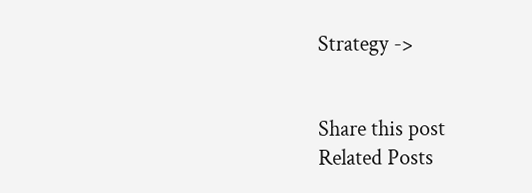Strategy ->


Share this post
Related Posts